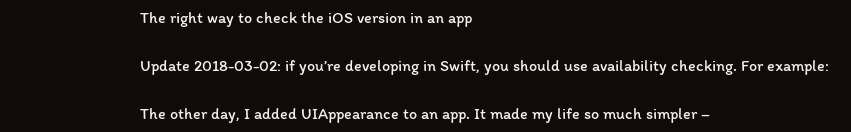The right way to check the iOS version in an app

Update 2018-03-02: if you’re developing in Swift, you should use availability checking. For example:

The other day, I added UIAppearance to an app. It made my life so much simpler –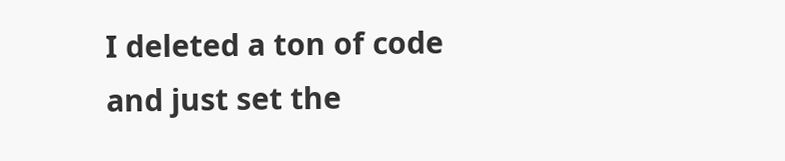I deleted a ton of code and just set the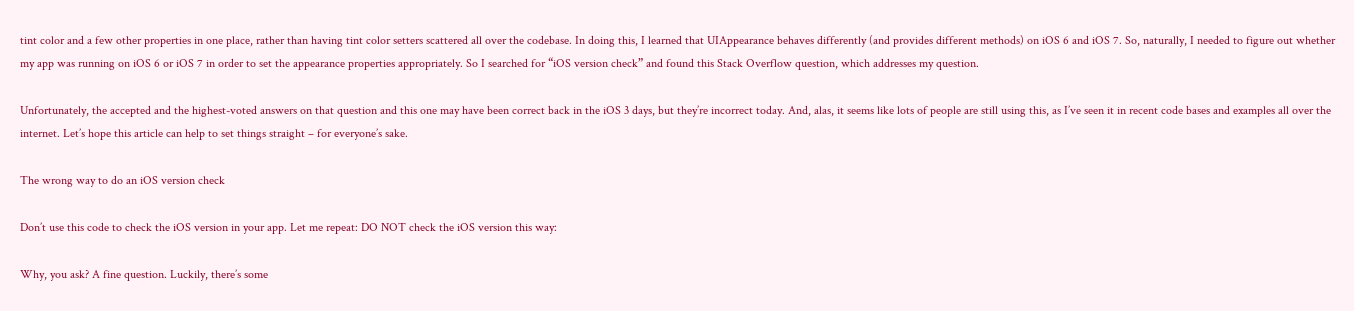tint color and a few other properties in one place, rather than having tint color setters scattered all over the codebase. In doing this, I learned that UIAppearance behaves differently (and provides different methods) on iOS 6 and iOS 7. So, naturally, I needed to figure out whether my app was running on iOS 6 or iOS 7 in order to set the appearance properties appropriately. So I searched for “iOS version check” and found this Stack Overflow question, which addresses my question.

Unfortunately, the accepted and the highest-voted answers on that question and this one may have been correct back in the iOS 3 days, but they’re incorrect today. And, alas, it seems like lots of people are still using this, as I’ve seen it in recent code bases and examples all over the internet. Let’s hope this article can help to set things straight – for everyone’s sake.

The wrong way to do an iOS version check

Don’t use this code to check the iOS version in your app. Let me repeat: DO NOT check the iOS version this way:

Why, you ask? A fine question. Luckily, there’s some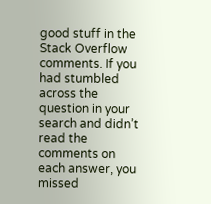good stuff in the Stack Overflow comments. If you had stumbled across the question in your search and didn’t read the comments on each answer, you missed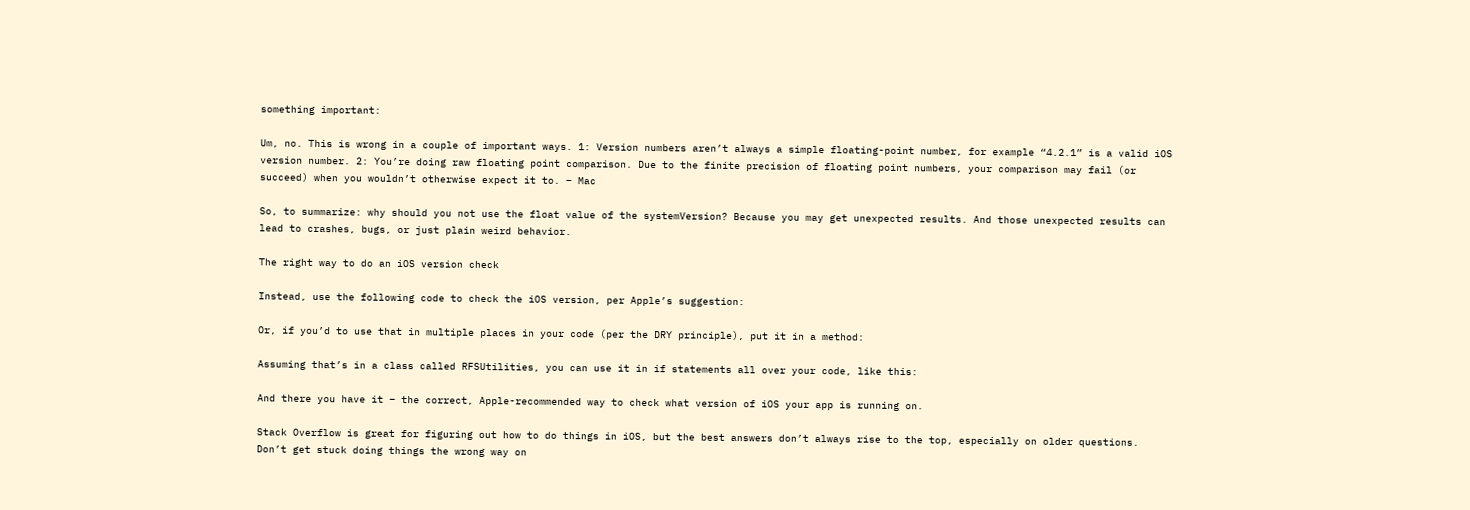something important:

Um, no. This is wrong in a couple of important ways. 1: Version numbers aren’t always a simple floating-point number, for example “4.2.1” is a valid iOS version number. 2: You’re doing raw floating point comparison. Due to the finite precision of floating point numbers, your comparison may fail (or succeed) when you wouldn’t otherwise expect it to. – Mac

So, to summarize: why should you not use the float value of the systemVersion? Because you may get unexpected results. And those unexpected results can lead to crashes, bugs, or just plain weird behavior.

The right way to do an iOS version check

Instead, use the following code to check the iOS version, per Apple’s suggestion:

Or, if you’d to use that in multiple places in your code (per the DRY principle), put it in a method:

Assuming that’s in a class called RFSUtilities, you can use it in if statements all over your code, like this:

And there you have it – the correct, Apple-recommended way to check what version of iOS your app is running on.

Stack Overflow is great for figuring out how to do things in iOS, but the best answers don’t always rise to the top, especially on older questions. Don’t get stuck doing things the wrong way on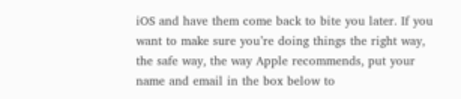iOS and have them come back to bite you later. If you want to make sure you’re doing things the right way, the safe way, the way Apple recommends, put your name and email in the box below to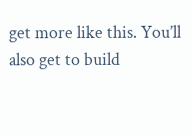get more like this. You’ll also get to build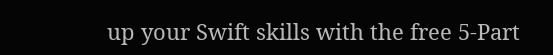up your Swift skills with the free 5-Part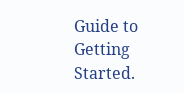Guide to Getting Started.